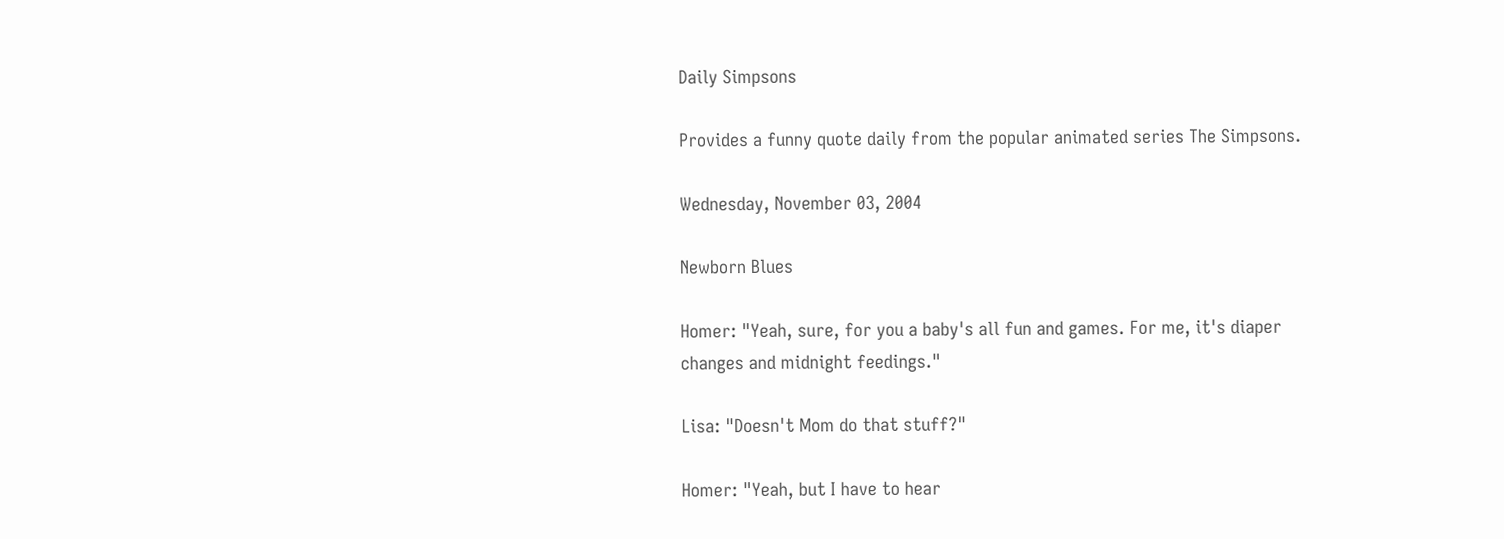Daily Simpsons

Provides a funny quote daily from the popular animated series The Simpsons.

Wednesday, November 03, 2004

Newborn Blues

Homer: "Yeah, sure, for you a baby's all fun and games. For me, it's diaper changes and midnight feedings."

Lisa: "Doesn't Mom do that stuff?"

Homer: "Yeah, but I have to hear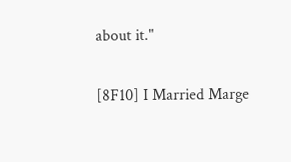about it."

[8F10] I Married Marge